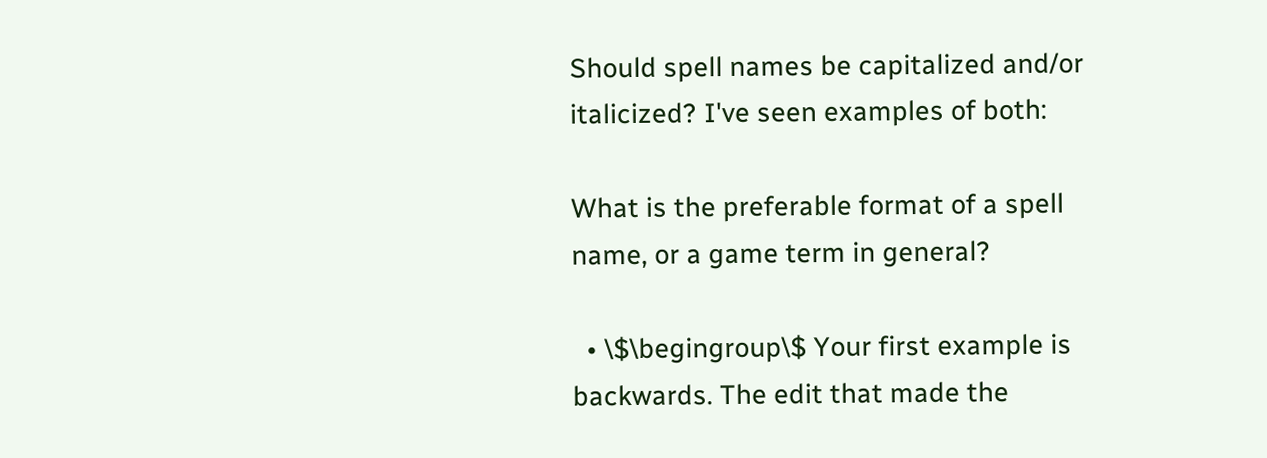Should spell names be capitalized and/or italicized? I've seen examples of both:

What is the preferable format of a spell name, or a game term in general?

  • \$\begingroup\$ Your first example is backwards. The edit that made the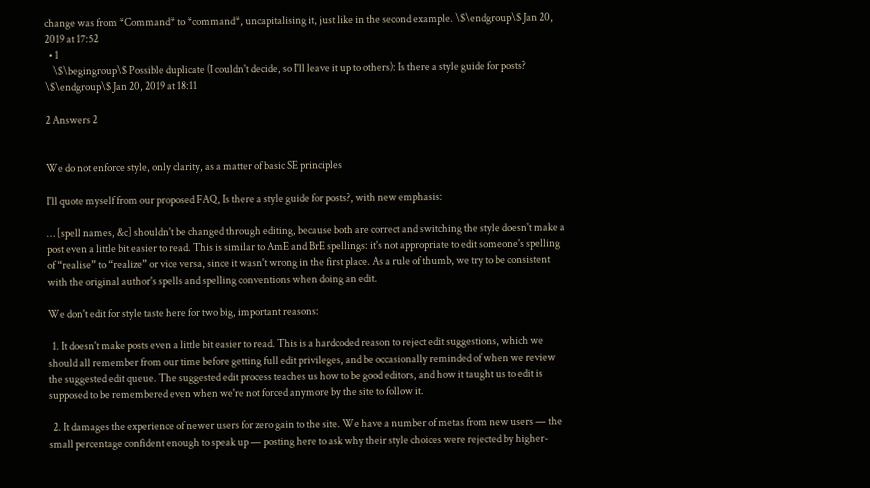change was from *Command* to *command*, uncapitalising it, just like in the second example. \$\endgroup\$ Jan 20, 2019 at 17:52
  • 1
    \$\begingroup\$ Possible duplicate (I couldn't decide, so I'll leave it up to others): Is there a style guide for posts? \$\endgroup\$ Jan 20, 2019 at 18:11

2 Answers 2


We do not enforce style, only clarity, as a matter of basic SE principles

I'll quote myself from our proposed FAQ, Is there a style guide for posts?, with new emphasis:

… [spell names, &c] shouldn't be changed through editing, because both are correct and switching the style doesn't make a post even a little bit easier to read. This is similar to AmE and BrE spellings: it's not appropriate to edit someone's spelling of “realise” to “realize” or vice versa, since it wasn't wrong in the first place. As a rule of thumb, we try to be consistent with the original author's spells and spelling conventions when doing an edit.

We don't edit for style taste here for two big, important reasons:

  1. It doesn't make posts even a little bit easier to read. This is a hardcoded reason to reject edit suggestions, which we should all remember from our time before getting full edit privileges, and be occasionally reminded of when we review the suggested edit queue. The suggested edit process teaches us how to be good editors, and how it taught us to edit is supposed to be remembered even when we're not forced anymore by the site to follow it.

  2. It damages the experience of newer users for zero gain to the site. We have a number of metas from new users — the small percentage confident enough to speak up — posting here to ask why their style choices were rejected by higher-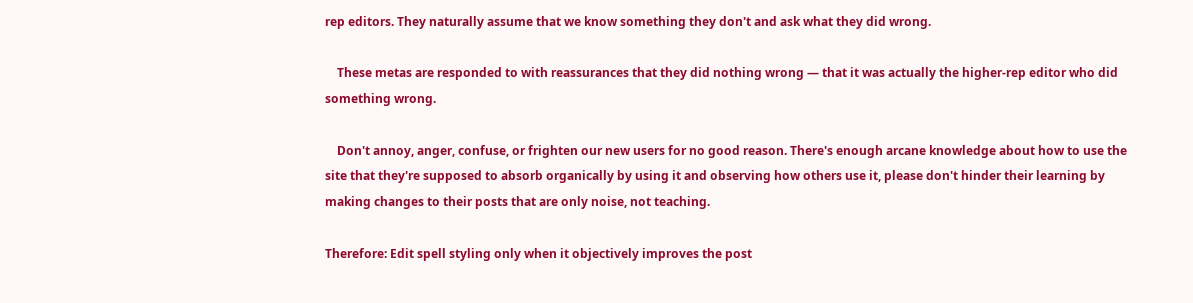rep editors. They naturally assume that we know something they don't and ask what they did wrong.

    These metas are responded to with reassurances that they did nothing wrong — that it was actually the higher-rep editor who did something wrong.

    Don't annoy, anger, confuse, or frighten our new users for no good reason. There's enough arcane knowledge about how to use the site that they're supposed to absorb organically by using it and observing how others use it, please don't hinder their learning by making changes to their posts that are only noise, not teaching.

Therefore: Edit spell styling only when it objectively improves the post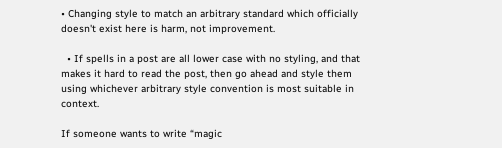• Changing style to match an arbitrary standard which officially doesn't exist here is harm, not improvement.

  • If spells in a post are all lower case with no styling, and that makes it hard to read the post, then go ahead and style them using whichever arbitrary style convention is most suitable in context.

If someone wants to write “magic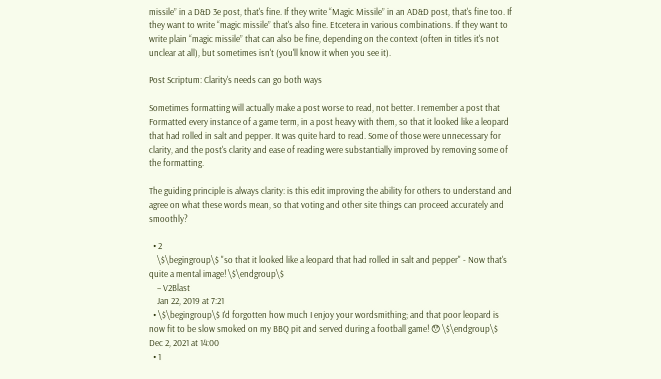missile” in a D&D 3e post, that's fine. If they write “Magic Missile” in an AD&D post, that's fine too. If they want to write “magic missile” that's also fine. Etcetera in various combinations. If they want to write plain “magic missile” that can also be fine, depending on the context (often in titles it's not unclear at all), but sometimes isn't (you'll know it when you see it).

Post Scriptum: Clarity's needs can go both ways

Sometimes formatting will actually make a post worse to read, not better. I remember a post that Formatted every instance of a game term, in a post heavy with them, so that it looked like a leopard that had rolled in salt and pepper. It was quite hard to read. Some of those were unnecessary for clarity, and the post's clarity and ease of reading were substantially improved by removing some of the formatting.

The guiding principle is always clarity: is this edit improving the ability for others to understand and agree on what these words mean, so that voting and other site things can proceed accurately and smoothly?

  • 2
    \$\begingroup\$ "so that it looked like a leopard that had rolled in salt and pepper" - Now that's quite a mental image! \$\endgroup\$
    – V2Blast
    Jan 22, 2019 at 7:21
  • \$\begingroup\$ I'd forgotten how much I enjoy your wordsmithing; and that poor leopard is now fit to be slow smoked on my BBQ pit and served during a football game! 😯 \$\endgroup\$ Dec 2, 2021 at 14:00
  • 1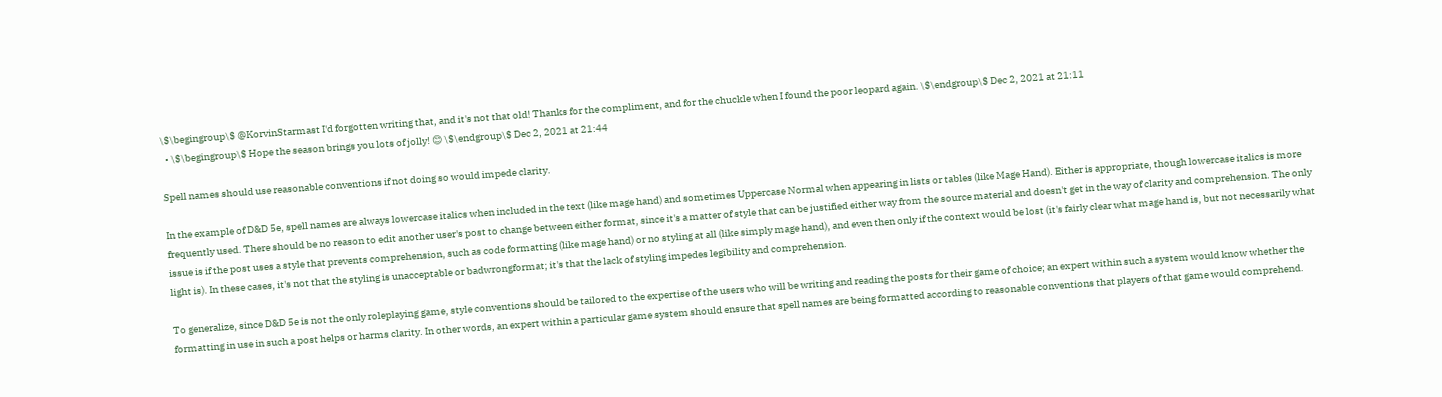\$\begingroup\$ @KorvinStarmast I'd forgotten writing that, and it's not that old! Thanks for the compliment, and for the chuckle when I found the poor leopard again. \$\endgroup\$ Dec 2, 2021 at 21:11
  • \$\begingroup\$ Hope the season brings you lots of jolly! 😊 \$\endgroup\$ Dec 2, 2021 at 21:44

Spell names should use reasonable conventions if not doing so would impede clarity.

In the example of D&D 5e, spell names are always lowercase italics when included in the text (like mage hand) and sometimes Uppercase Normal when appearing in lists or tables (like Mage Hand). Either is appropriate, though lowercase italics is more frequently used. There should be no reason to edit another user's post to change between either format, since it's a matter of style that can be justified either way from the source material and doesn't get in the way of clarity and comprehension. The only issue is if the post uses a style that prevents comprehension, such as code formatting (like mage hand) or no styling at all (like simply mage hand), and even then only if the context would be lost (it's fairly clear what mage hand is, but not necessarily what light is). In these cases, it's not that the styling is unacceptable or badwrongformat; it's that the lack of styling impedes legibility and comprehension.

To generalize, since D&D 5e is not the only roleplaying game, style conventions should be tailored to the expertise of the users who will be writing and reading the posts for their game of choice; an expert within such a system would know whether the formatting in use in such a post helps or harms clarity. In other words, an expert within a particular game system should ensure that spell names are being formatted according to reasonable conventions that players of that game would comprehend.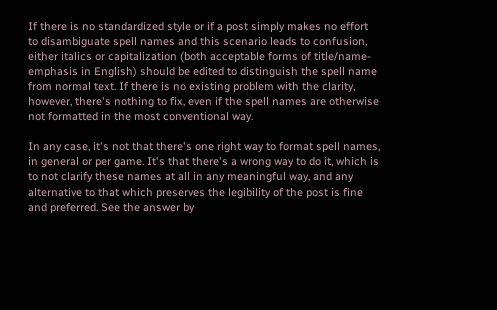If there is no standardized style or if a post simply makes no effort to disambiguate spell names and this scenario leads to confusion, either italics or capitalization (both acceptable forms of title/name-emphasis in English) should be edited to distinguish the spell name from normal text. If there is no existing problem with the clarity, however, there's nothing to fix, even if the spell names are otherwise not formatted in the most conventional way.

In any case, it's not that there's one right way to format spell names, in general or per game. It's that there's a wrong way to do it, which is to not clarify these names at all in any meaningful way, and any alternative to that which preserves the legibility of the post is fine and preferred. See the answer by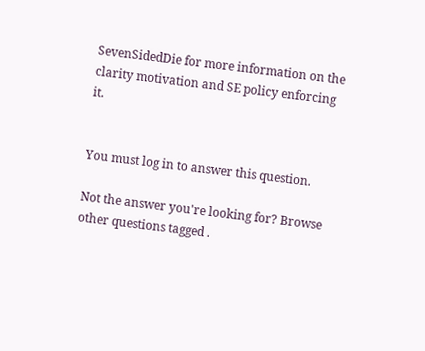SevenSidedDie for more information on the clarity motivation and SE policy enforcing it.


You must log in to answer this question.

Not the answer you're looking for? Browse other questions tagged .